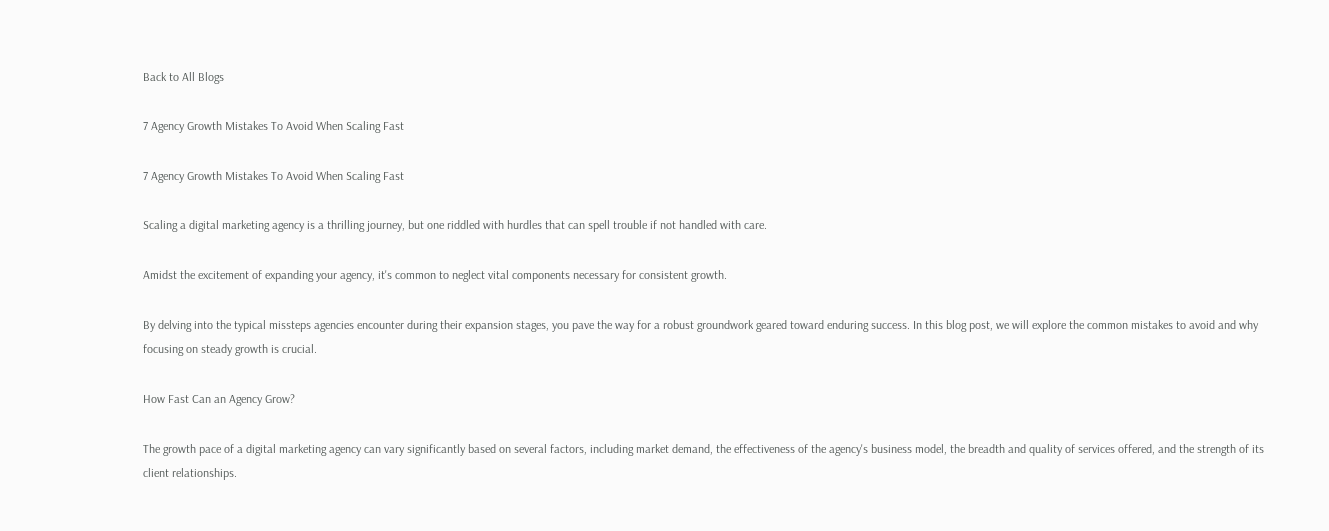Back to All Blogs

7 Agency Growth Mistakes To Avoid When Scaling Fast

7 Agency Growth Mistakes To Avoid When Scaling Fast

Scaling a digital marketing agency is a thrilling journey, but one riddled with hurdles that can spell trouble if not handled with care.

Amidst the excitement of expanding your agency, it's common to neglect vital components necessary for consistent growth.

By delving into the typical missteps agencies encounter during their expansion stages, you pave the way for a robust groundwork geared toward enduring success. In this blog post, we will explore the common mistakes to avoid and why focusing on steady growth is crucial.

How Fast Can an Agency Grow?

The growth pace of a digital marketing agency can vary significantly based on several factors, including market demand, the effectiveness of the agency's business model, the breadth and quality of services offered, and the strength of its client relationships.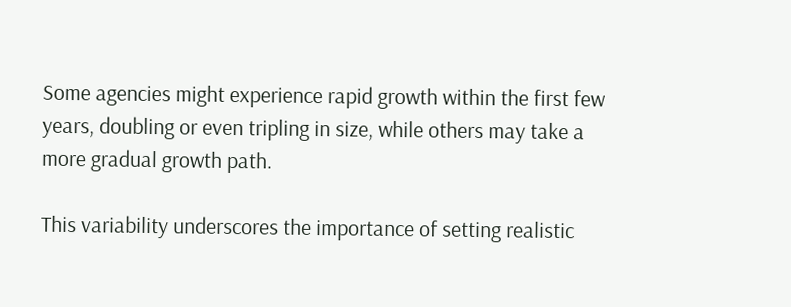Some agencies might experience rapid growth within the first few years, doubling or even tripling in size, while others may take a more gradual growth path.

This variability underscores the importance of setting realistic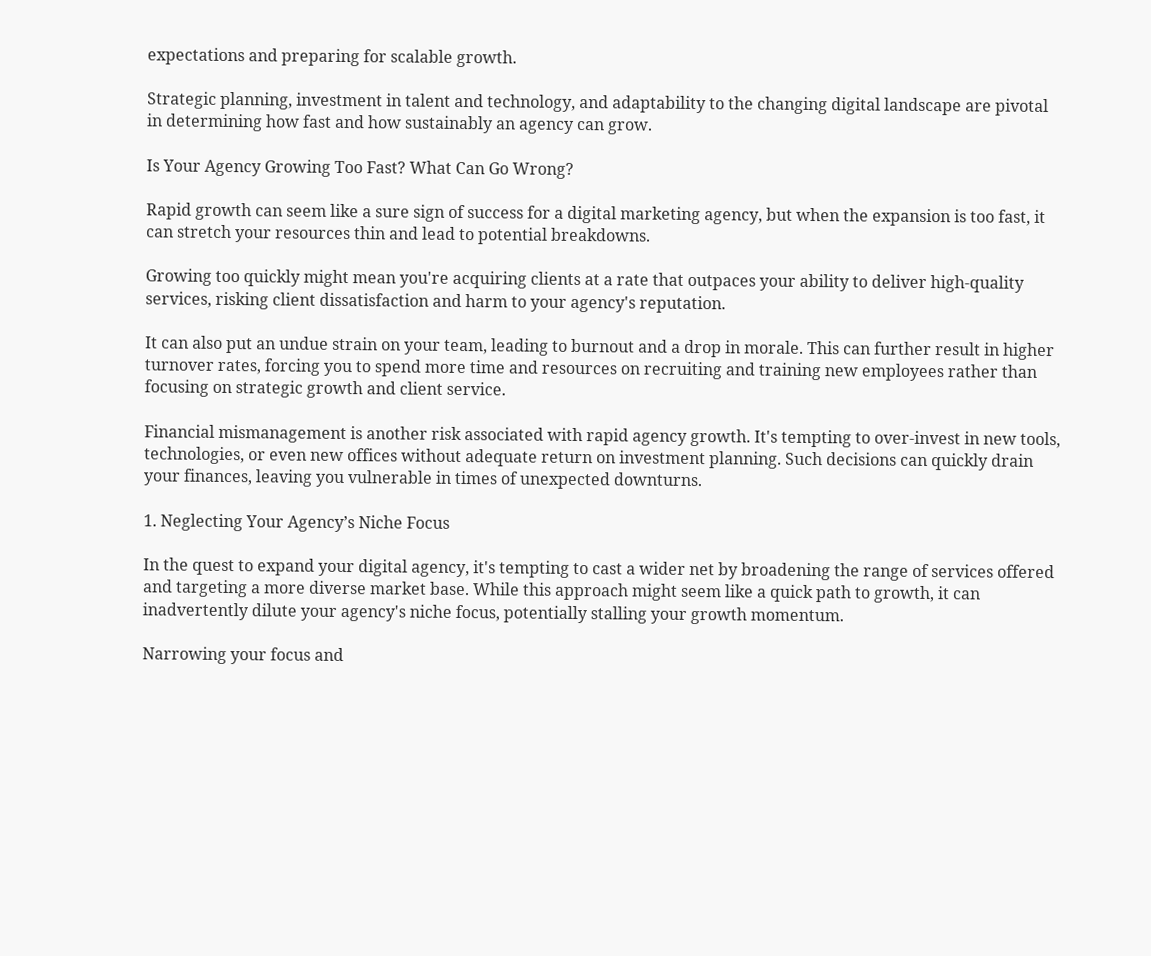expectations and preparing for scalable growth.

Strategic planning, investment in talent and technology, and adaptability to the changing digital landscape are pivotal in determining how fast and how sustainably an agency can grow.

Is Your Agency Growing Too Fast? What Can Go Wrong?

Rapid growth can seem like a sure sign of success for a digital marketing agency, but when the expansion is too fast, it can stretch your resources thin and lead to potential breakdowns.

Growing too quickly might mean you're acquiring clients at a rate that outpaces your ability to deliver high-quality services, risking client dissatisfaction and harm to your agency's reputation.

It can also put an undue strain on your team, leading to burnout and a drop in morale. This can further result in higher turnover rates, forcing you to spend more time and resources on recruiting and training new employees rather than focusing on strategic growth and client service.

Financial mismanagement is another risk associated with rapid agency growth. It's tempting to over-invest in new tools, technologies, or even new offices without adequate return on investment planning. Such decisions can quickly drain your finances, leaving you vulnerable in times of unexpected downturns.

1. Neglecting Your Agency’s Niche Focus

In the quest to expand your digital agency, it's tempting to cast a wider net by broadening the range of services offered and targeting a more diverse market base. While this approach might seem like a quick path to growth, it can inadvertently dilute your agency's niche focus, potentially stalling your growth momentum.

Narrowing your focus and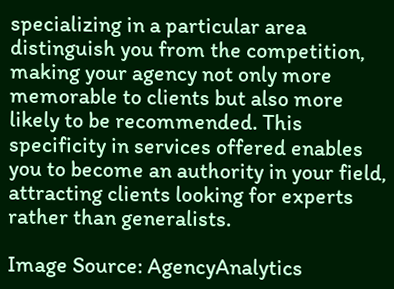specializing in a particular area distinguish you from the competition, making your agency not only more memorable to clients but also more likely to be recommended. This specificity in services offered enables you to become an authority in your field, attracting clients looking for experts rather than generalists.

Image Source: AgencyAnalytics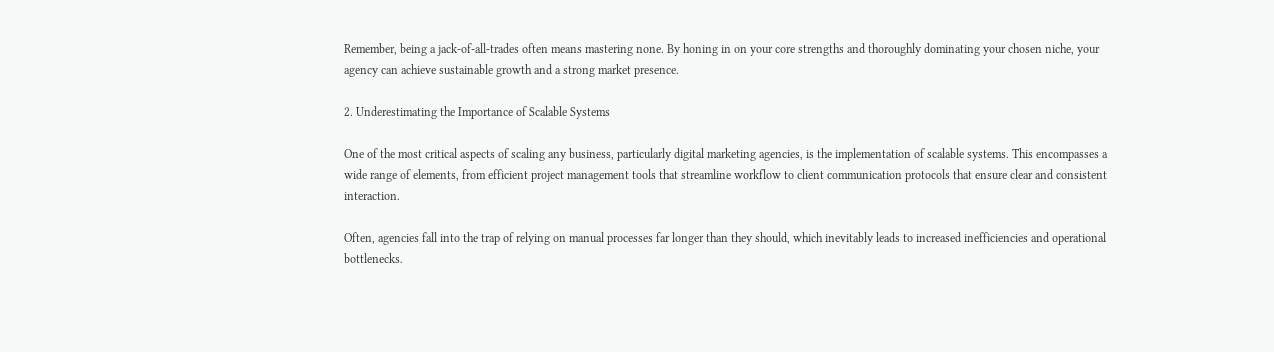Remember, being a jack-of-all-trades often means mastering none. By honing in on your core strengths and thoroughly dominating your chosen niche, your agency can achieve sustainable growth and a strong market presence.

2. Underestimating the Importance of Scalable Systems

One of the most critical aspects of scaling any business, particularly digital marketing agencies, is the implementation of scalable systems. This encompasses a wide range of elements, from efficient project management tools that streamline workflow to client communication protocols that ensure clear and consistent interaction.

Often, agencies fall into the trap of relying on manual processes far longer than they should, which inevitably leads to increased inefficiencies and operational bottlenecks.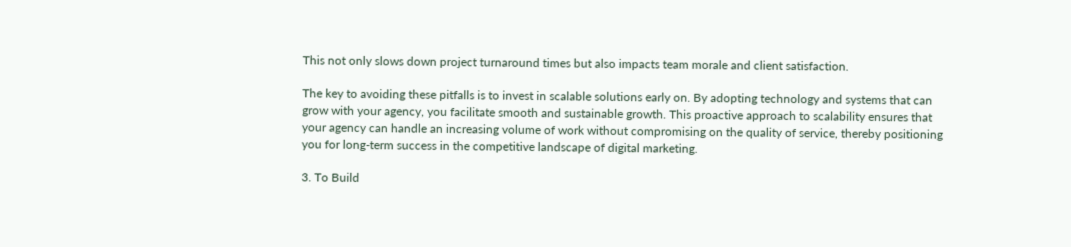This not only slows down project turnaround times but also impacts team morale and client satisfaction.

The key to avoiding these pitfalls is to invest in scalable solutions early on. By adopting technology and systems that can grow with your agency, you facilitate smooth and sustainable growth. This proactive approach to scalability ensures that your agency can handle an increasing volume of work without compromising on the quality of service, thereby positioning you for long-term success in the competitive landscape of digital marketing.

3. To Build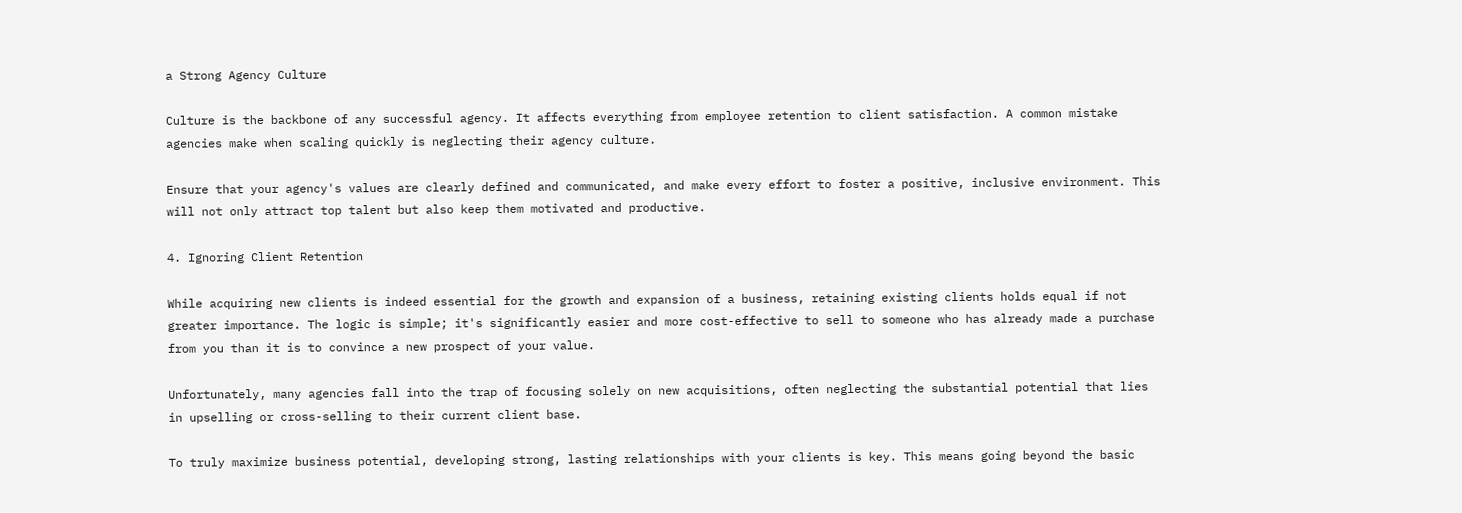a Strong Agency Culture

Culture is the backbone of any successful agency. It affects everything from employee retention to client satisfaction. A common mistake agencies make when scaling quickly is neglecting their agency culture.

Ensure that your agency's values are clearly defined and communicated, and make every effort to foster a positive, inclusive environment. This will not only attract top talent but also keep them motivated and productive.

4. Ignoring Client Retention

While acquiring new clients is indeed essential for the growth and expansion of a business, retaining existing clients holds equal if not greater importance. The logic is simple; it's significantly easier and more cost-effective to sell to someone who has already made a purchase from you than it is to convince a new prospect of your value.

Unfortunately, many agencies fall into the trap of focusing solely on new acquisitions, often neglecting the substantial potential that lies in upselling or cross-selling to their current client base.

To truly maximize business potential, developing strong, lasting relationships with your clients is key. This means going beyond the basic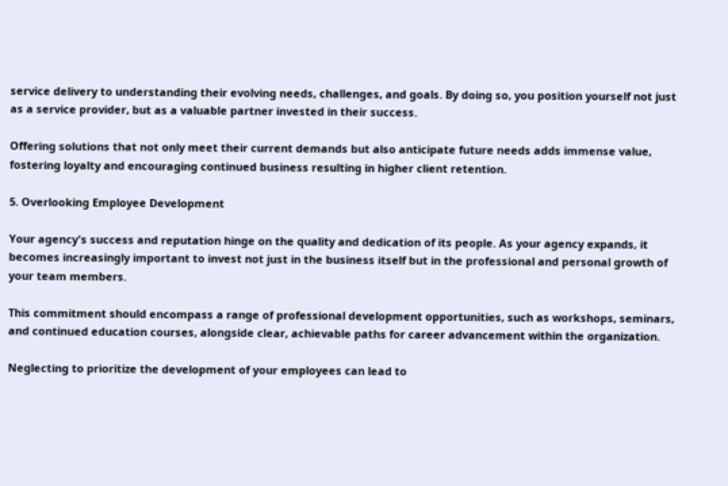service delivery to understanding their evolving needs, challenges, and goals. By doing so, you position yourself not just as a service provider, but as a valuable partner invested in their success.

Offering solutions that not only meet their current demands but also anticipate future needs adds immense value, fostering loyalty and encouraging continued business resulting in higher client retention.

5. Overlooking Employee Development

Your agency's success and reputation hinge on the quality and dedication of its people. As your agency expands, it becomes increasingly important to invest not just in the business itself but in the professional and personal growth of your team members.

This commitment should encompass a range of professional development opportunities, such as workshops, seminars, and continued education courses, alongside clear, achievable paths for career advancement within the organization.

Neglecting to prioritize the development of your employees can lead to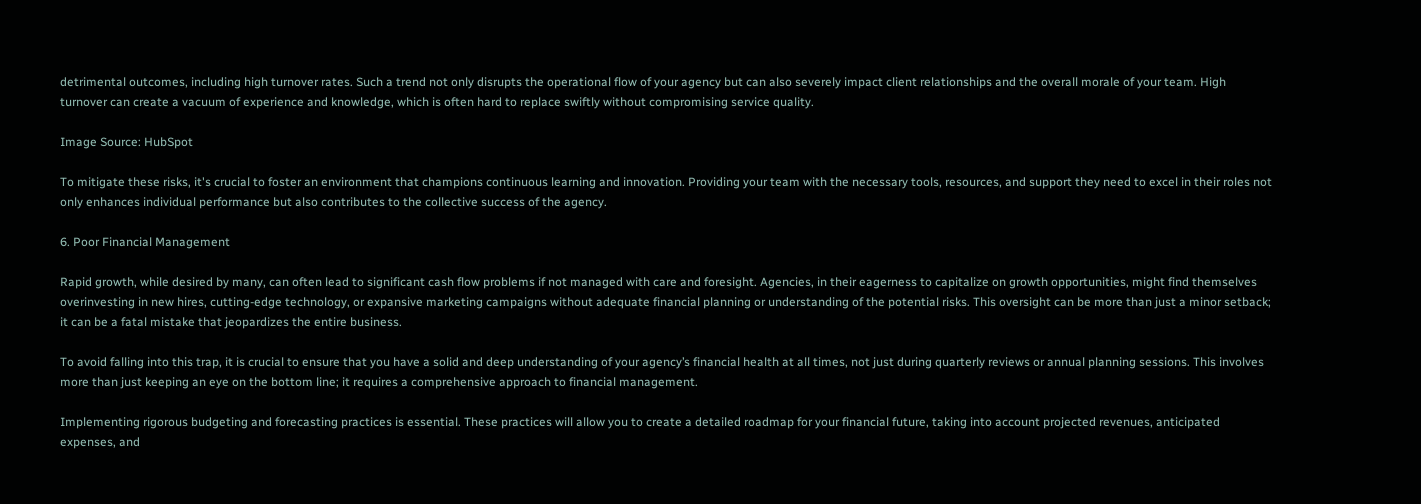detrimental outcomes, including high turnover rates. Such a trend not only disrupts the operational flow of your agency but can also severely impact client relationships and the overall morale of your team. High turnover can create a vacuum of experience and knowledge, which is often hard to replace swiftly without compromising service quality.

Image Source: HubSpot

To mitigate these risks, it's crucial to foster an environment that champions continuous learning and innovation. Providing your team with the necessary tools, resources, and support they need to excel in their roles not only enhances individual performance but also contributes to the collective success of the agency.

6. Poor Financial Management

Rapid growth, while desired by many, can often lead to significant cash flow problems if not managed with care and foresight. Agencies, in their eagerness to capitalize on growth opportunities, might find themselves overinvesting in new hires, cutting-edge technology, or expansive marketing campaigns without adequate financial planning or understanding of the potential risks. This oversight can be more than just a minor setback; it can be a fatal mistake that jeopardizes the entire business.

To avoid falling into this trap, it is crucial to ensure that you have a solid and deep understanding of your agency’s financial health at all times, not just during quarterly reviews or annual planning sessions. This involves more than just keeping an eye on the bottom line; it requires a comprehensive approach to financial management.

Implementing rigorous budgeting and forecasting practices is essential. These practices will allow you to create a detailed roadmap for your financial future, taking into account projected revenues, anticipated expenses, and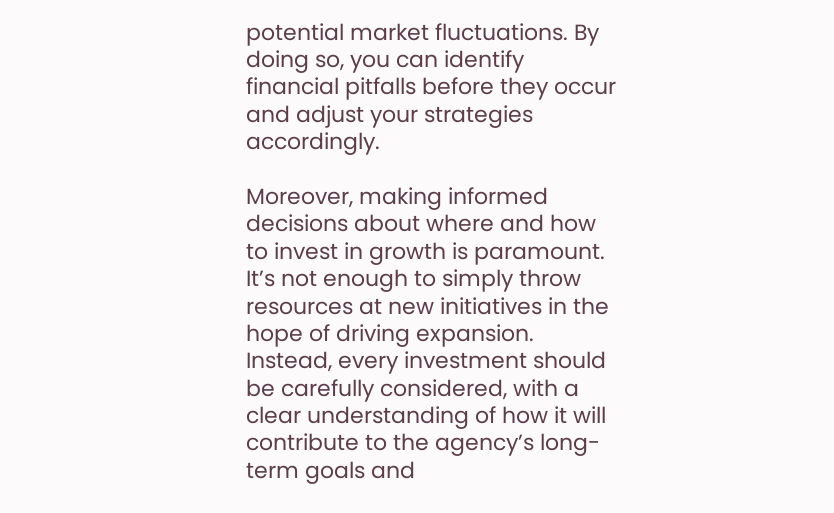potential market fluctuations. By doing so, you can identify financial pitfalls before they occur and adjust your strategies accordingly.

Moreover, making informed decisions about where and how to invest in growth is paramount. It’s not enough to simply throw resources at new initiatives in the hope of driving expansion. Instead, every investment should be carefully considered, with a clear understanding of how it will contribute to the agency’s long-term goals and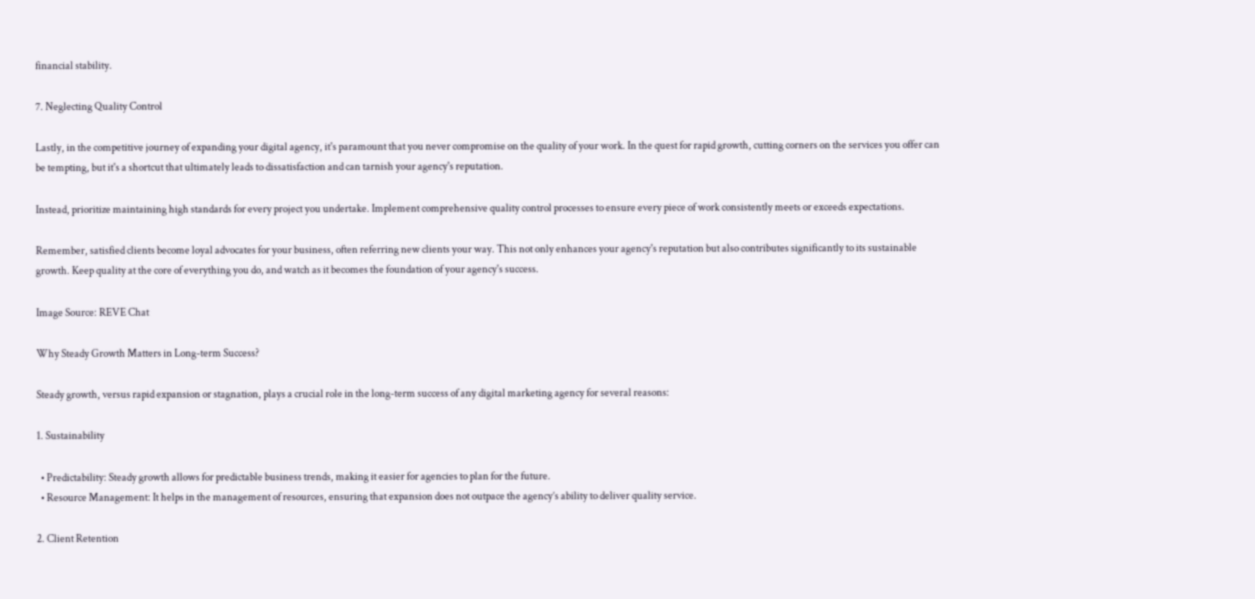financial stability.

7. Neglecting Quality Control

Lastly, in the competitive journey of expanding your digital agency, it's paramount that you never compromise on the quality of your work. In the quest for rapid growth, cutting corners on the services you offer can be tempting, but it's a shortcut that ultimately leads to dissatisfaction and can tarnish your agency's reputation.

Instead, prioritize maintaining high standards for every project you undertake. Implement comprehensive quality control processes to ensure every piece of work consistently meets or exceeds expectations.

Remember, satisfied clients become loyal advocates for your business, often referring new clients your way. This not only enhances your agency's reputation but also contributes significantly to its sustainable growth. Keep quality at the core of everything you do, and watch as it becomes the foundation of your agency's success.

Image Source: REVE Chat

Why Steady Growth Matters in Long-term Success?

Steady growth, versus rapid expansion or stagnation, plays a crucial role in the long-term success of any digital marketing agency for several reasons:

1. Sustainability

  • Predictability: Steady growth allows for predictable business trends, making it easier for agencies to plan for the future.
  • Resource Management: It helps in the management of resources, ensuring that expansion does not outpace the agency’s ability to deliver quality service.

2. Client Retention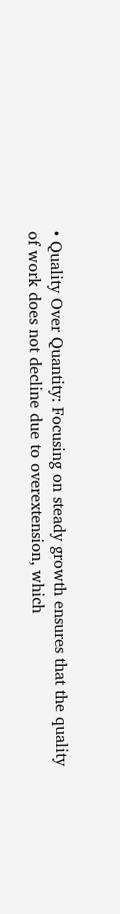• Quality Over Quantity: Focusing on steady growth ensures that the quality of work does not decline due to overextension, which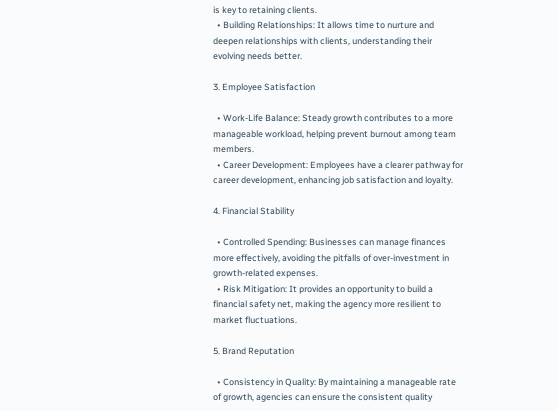is key to retaining clients.
  • Building Relationships: It allows time to nurture and deepen relationships with clients, understanding their evolving needs better.

3. Employee Satisfaction

  • Work-Life Balance: Steady growth contributes to a more manageable workload, helping prevent burnout among team members.
  • Career Development: Employees have a clearer pathway for career development, enhancing job satisfaction and loyalty.

4. Financial Stability

  • Controlled Spending: Businesses can manage finances more effectively, avoiding the pitfalls of over-investment in growth-related expenses.
  • Risk Mitigation: It provides an opportunity to build a financial safety net, making the agency more resilient to market fluctuations.

5. Brand Reputation

  • Consistency in Quality: By maintaining a manageable rate of growth, agencies can ensure the consistent quality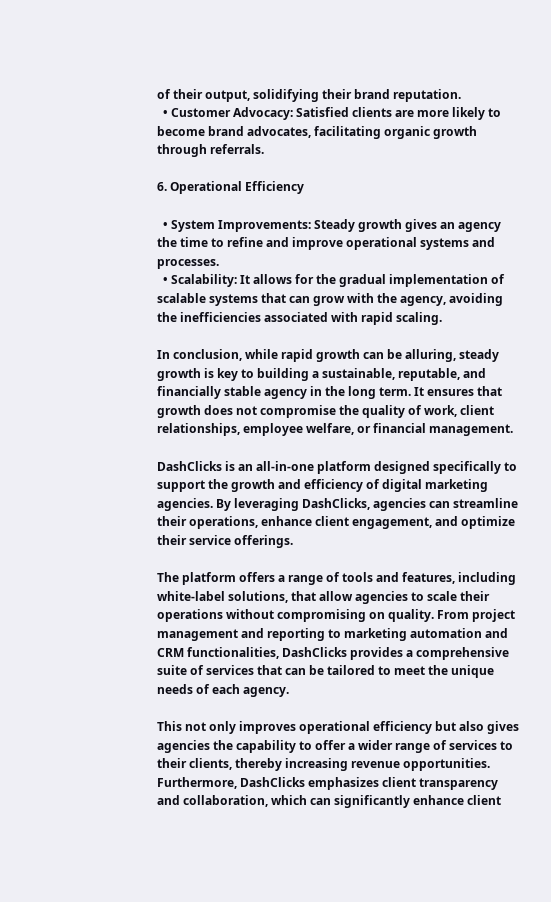of their output, solidifying their brand reputation.
  • Customer Advocacy: Satisfied clients are more likely to become brand advocates, facilitating organic growth through referrals.

6. Operational Efficiency

  • System Improvements: Steady growth gives an agency the time to refine and improve operational systems and processes.
  • Scalability: It allows for the gradual implementation of scalable systems that can grow with the agency, avoiding the inefficiencies associated with rapid scaling.

In conclusion, while rapid growth can be alluring, steady growth is key to building a sustainable, reputable, and financially stable agency in the long term. It ensures that growth does not compromise the quality of work, client relationships, employee welfare, or financial management.

DashClicks is an all-in-one platform designed specifically to support the growth and efficiency of digital marketing agencies. By leveraging DashClicks, agencies can streamline their operations, enhance client engagement, and optimize their service offerings.

The platform offers a range of tools and features, including white-label solutions, that allow agencies to scale their operations without compromising on quality. From project management and reporting to marketing automation and CRM functionalities, DashClicks provides a comprehensive suite of services that can be tailored to meet the unique needs of each agency.

This not only improves operational efficiency but also gives agencies the capability to offer a wider range of services to their clients, thereby increasing revenue opportunities. Furthermore, DashClicks emphasizes client transparency and collaboration, which can significantly enhance client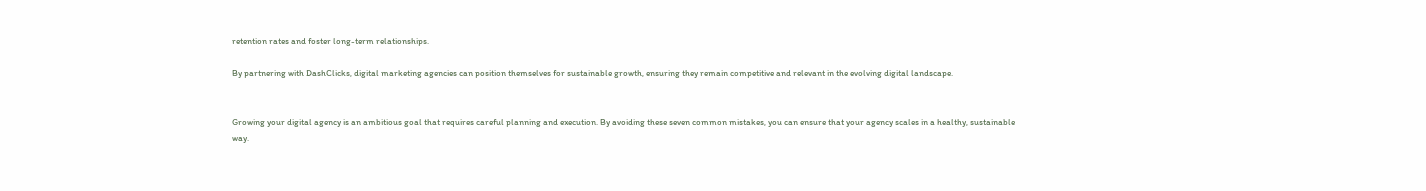retention rates and foster long-term relationships.

By partnering with DashClicks, digital marketing agencies can position themselves for sustainable growth, ensuring they remain competitive and relevant in the evolving digital landscape.


Growing your digital agency is an ambitious goal that requires careful planning and execution. By avoiding these seven common mistakes, you can ensure that your agency scales in a healthy, sustainable way.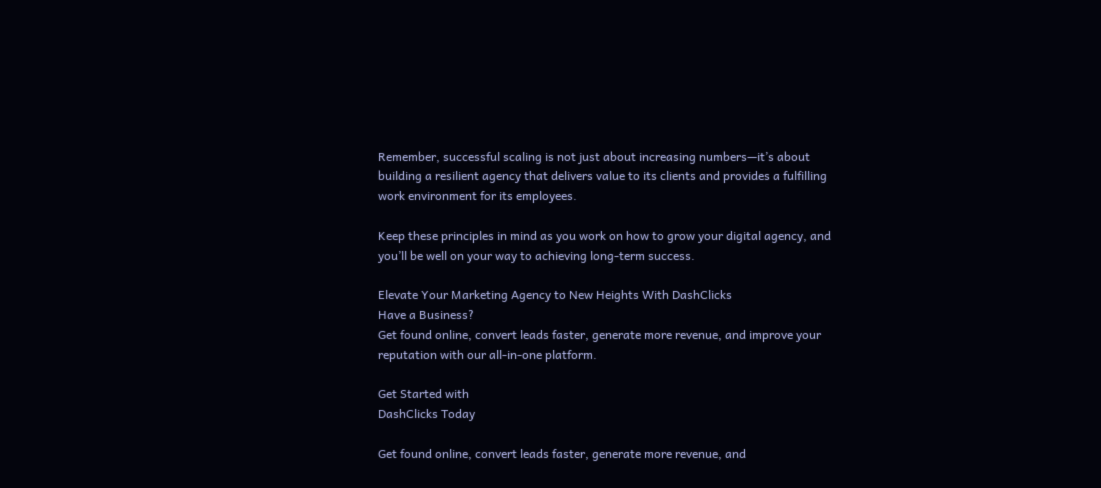Remember, successful scaling is not just about increasing numbers—it’s about building a resilient agency that delivers value to its clients and provides a fulfilling work environment for its employees.

Keep these principles in mind as you work on how to grow your digital agency, and you’ll be well on your way to achieving long-term success.

Elevate Your Marketing Agency to New Heights With DashClicks
Have a Business?
Get found online, convert leads faster, generate more revenue, and improve your reputation with our all-in-one platform.

Get Started with
DashClicks Today

Get found online, convert leads faster, generate more revenue, and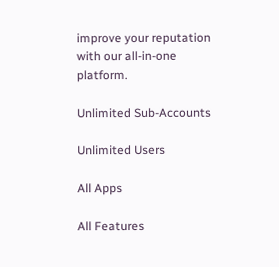improve your reputation with our all-in-one platform.

Unlimited Sub-Accounts

Unlimited Users

All Apps

All Features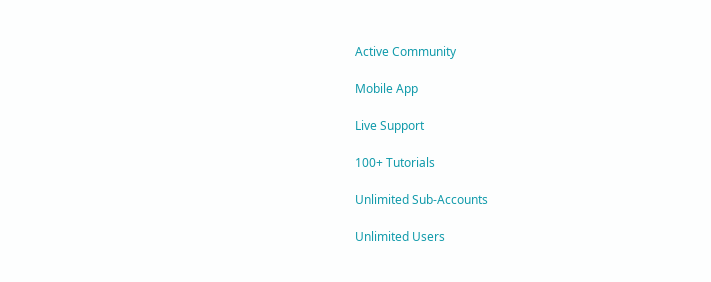Active Community

Mobile App

Live Support

100+ Tutorials

Unlimited Sub-Accounts

Unlimited Users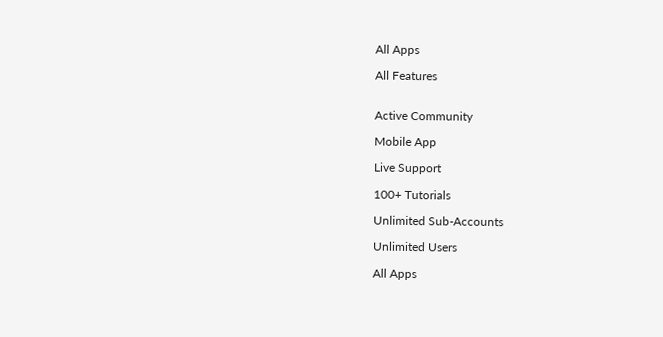All Apps

All Features


Active Community

Mobile App

Live Support

100+ Tutorials

Unlimited Sub-Accounts

Unlimited Users

All Apps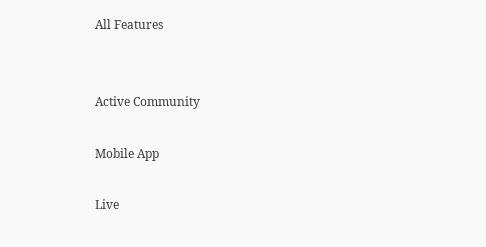All Features


Active Community

Mobile App

Live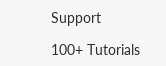Support

100+ Tutorials